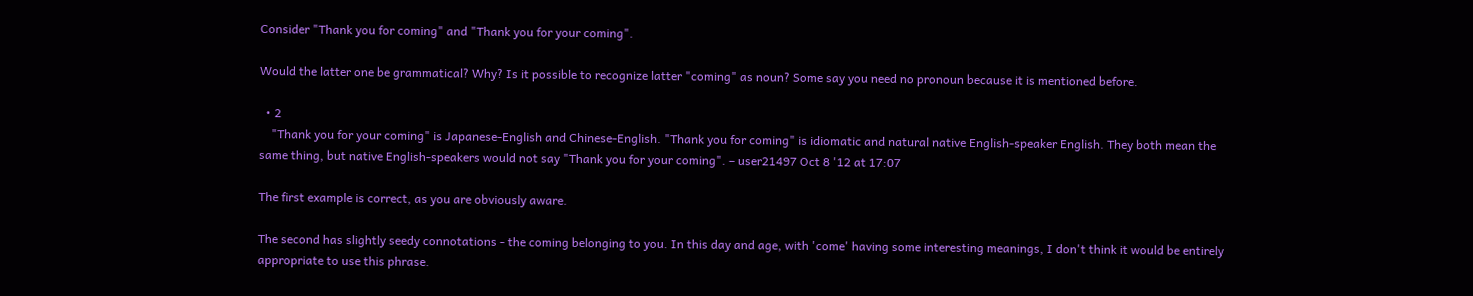Consider "Thank you for coming" and "Thank you for your coming".

Would the latter one be grammatical? Why? Is it possible to recognize latter "coming" as noun? Some say you need no pronoun because it is mentioned before.

  • 2
    "Thank you for your coming" is Japanese-English and Chinese-English. "Thank you for coming" is idiomatic and natural native English-speaker English. They both mean the same thing, but native English-speakers would not say "Thank you for your coming". – user21497 Oct 8 '12 at 17:07

The first example is correct, as you are obviously aware.

The second has slightly seedy connotations - the coming belonging to you. In this day and age, with 'come' having some interesting meanings, I don't think it would be entirely appropriate to use this phrase.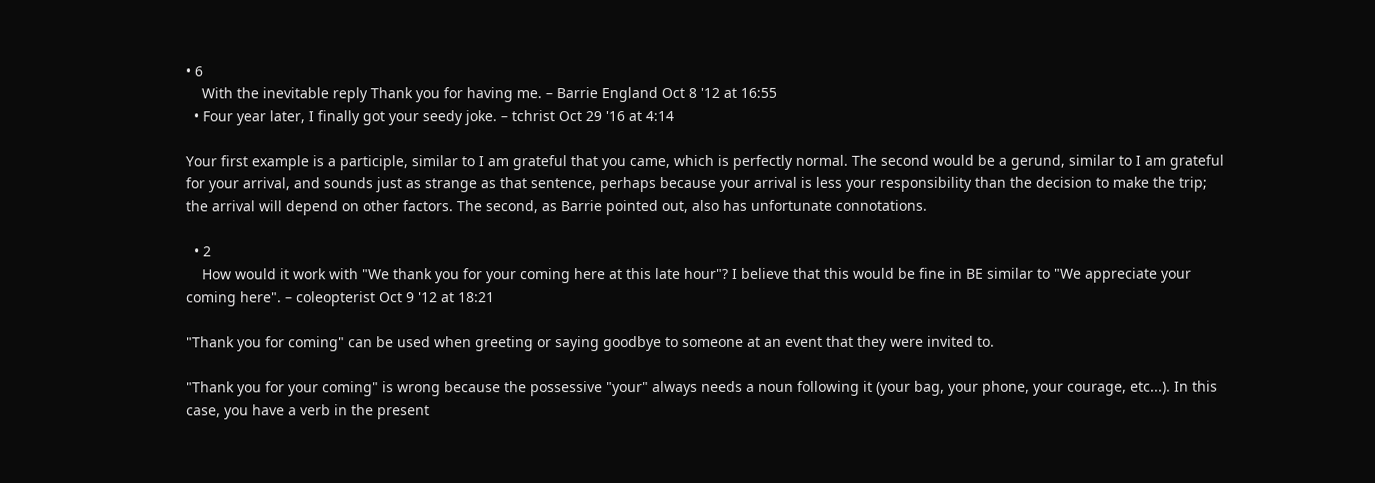• 6
    With the inevitable reply Thank you for having me. – Barrie England Oct 8 '12 at 16:55
  • Four year later, I finally got your seedy joke. – tchrist Oct 29 '16 at 4:14

Your first example is a participle, similar to I am grateful that you came, which is perfectly normal. The second would be a gerund, similar to I am grateful for your arrival, and sounds just as strange as that sentence, perhaps because your arrival is less your responsibility than the decision to make the trip; the arrival will depend on other factors. The second, as Barrie pointed out, also has unfortunate connotations.

  • 2
    How would it work with "We thank you for your coming here at this late hour"? I believe that this would be fine in BE similar to "We appreciate your coming here". – coleopterist Oct 9 '12 at 18:21

"Thank you for coming" can be used when greeting or saying goodbye to someone at an event that they were invited to.

"Thank you for your coming" is wrong because the possessive "your" always needs a noun following it (your bag, your phone, your courage, etc...). In this case, you have a verb in the present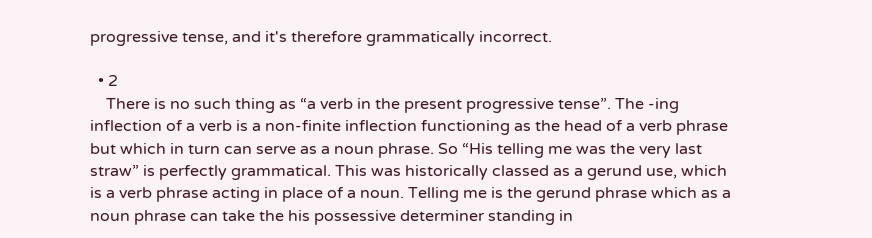progressive tense, and it's therefore grammatically incorrect.

  • 2
    There is no such thing as “a verb in the present progressive tense”. The -ing inflection of a verb is a non-finite inflection functioning as the head of a verb phrase but which in turn can serve as a noun phrase. So “His telling me was the very last straw” is perfectly grammatical. This was historically classed as a gerund use, which is a verb phrase acting in place of a noun. Telling me is the gerund phrase which as a noun phrase can take the his possessive determiner standing in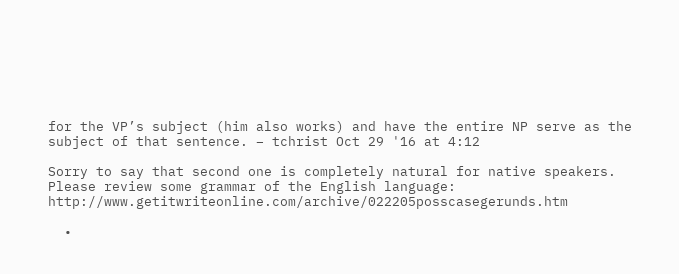for the VP’s subject (him also works) and have the entire NP serve as the subject of that sentence. – tchrist Oct 29 '16 at 4:12

Sorry to say that second one is completely natural for native speakers. Please review some grammar of the English language: http://www.getitwriteonline.com/archive/022205posscasegerunds.htm

  •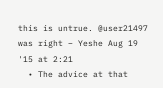this is untrue. @user21497 was right – Yeshe Aug 19 '15 at 2:21
  • The advice at that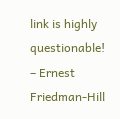link is highly questionable! – Ernest Friedman-Hill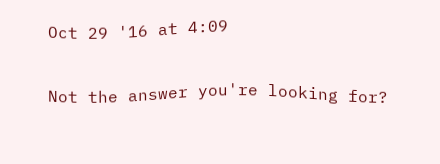Oct 29 '16 at 4:09

Not the answer you're looking for?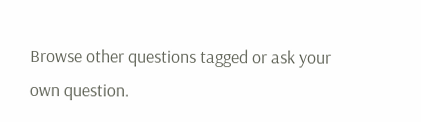Browse other questions tagged or ask your own question.